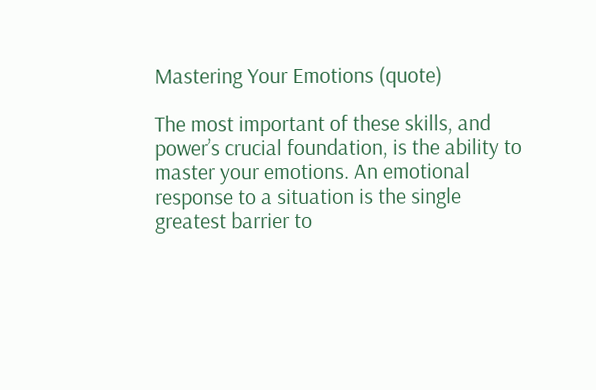Mastering Your Emotions (quote)

The most important of these skills, and power’s crucial foundation, is the ability to master your emotions. An emotional response to a situation is the single greatest barrier to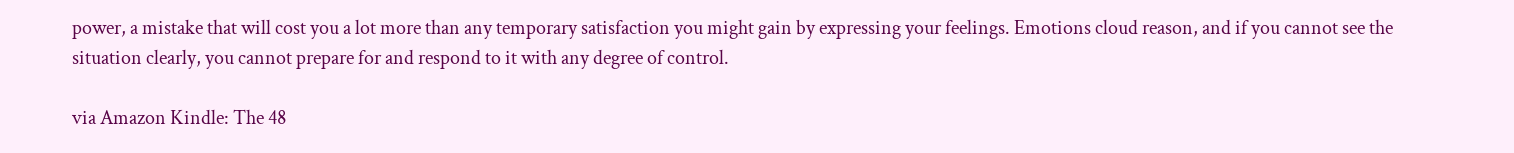power, a mistake that will cost you a lot more than any temporary satisfaction you might gain by expressing your feelings. Emotions cloud reason, and if you cannot see the situation clearly, you cannot prepare for and respond to it with any degree of control.

via Amazon Kindle: The 48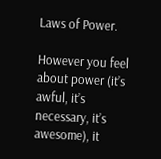Laws of Power.

However you feel about power (it’s awful, it’s necessary, it’s awesome), it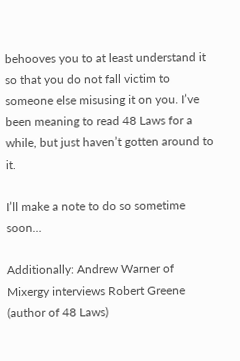behooves you to at least understand it so that you do not fall victim to someone else misusing it on you. I’ve been meaning to read 48 Laws for a while, but just haven’t gotten around to it.

I’ll make a note to do so sometime soon…

Additionally: Andrew Warner of Mixergy interviews Robert Greene (author of 48 Laws)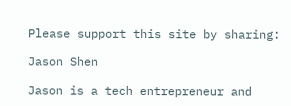Please support this site by sharing:

Jason Shen

Jason is a tech entrepreneur and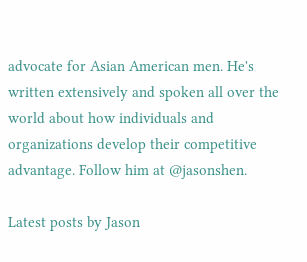advocate for Asian American men. He's written extensively and spoken all over the world about how individuals and organizations develop their competitive advantage. Follow him at @jasonshen.

Latest posts by Jason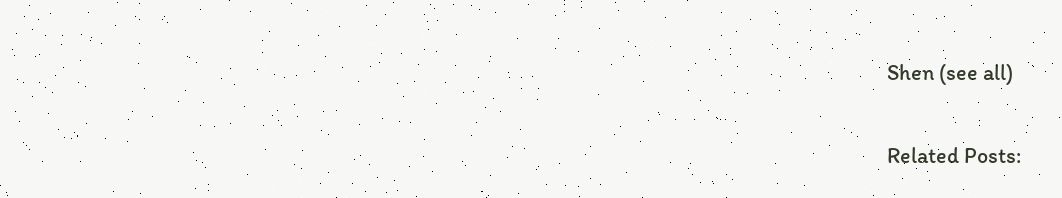Shen (see all)

Related Posts: